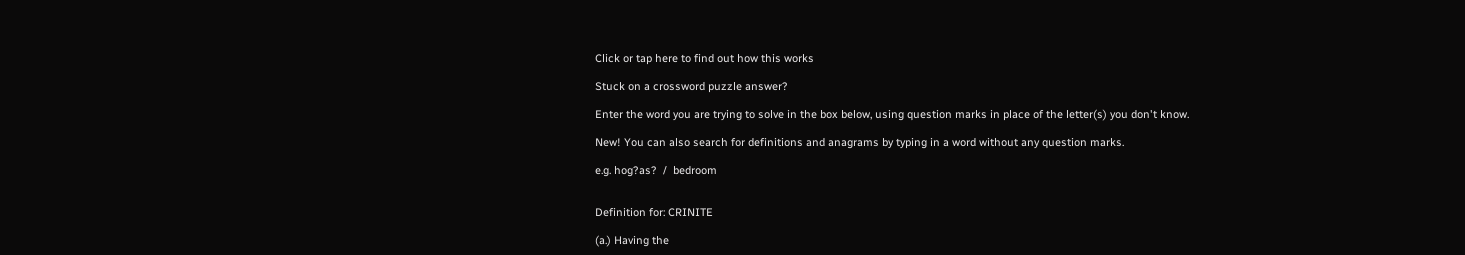Click or tap here to find out how this works

Stuck on a crossword puzzle answer?

Enter the word you are trying to solve in the box below, using question marks in place of the letter(s) you don't know.

New! You can also search for definitions and anagrams by typing in a word without any question marks.

e.g. hog?as?  /  bedroom


Definition for: CRINITE

(a.) Having the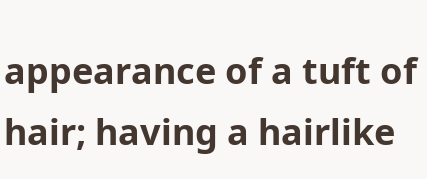appearance of a tuft of hair; having a hairlike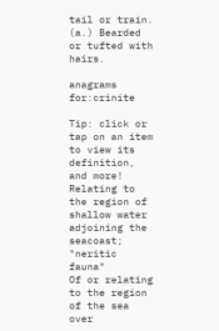tail or train.
(a.) Bearded or tufted with hairs.

anagrams for:crinite

Tip: click or tap on an item to view its definition, and more!
Relating to the region of shallow water adjoining the seacoast; "neritic fauna"
Of or relating to the region of the sea over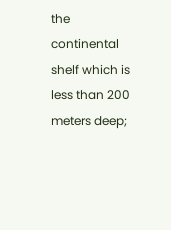the continental shelf which is less than 200 meters deep;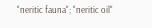"neritic fauna"; "neritic oil"